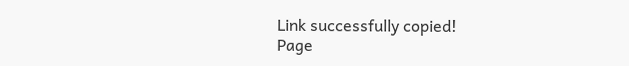Link successfully copied!
Page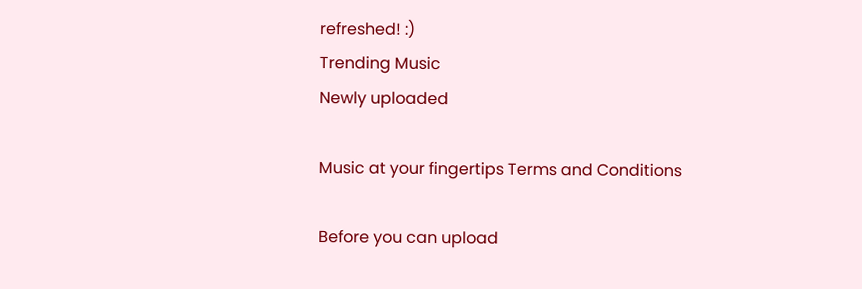refreshed! :)
Trending Music
Newly uploaded

Music at your fingertips Terms and Conditions

Before you can upload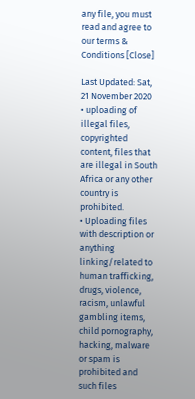any file, you must read and agree to our terms & Conditions [Close]

Last Updated: Sat, 21 November 2020
• uploading of illegal files, copyrighted content, files that are illegal in South Africa or any other country is prohibited.
• Uploading files with description or anything linking/related to human trafficking, drugs, violence, racism, unlawful gambling items, child pornography, hacking, malware or spam is prohibited and such files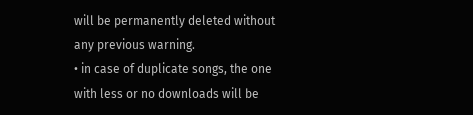will be permanently deleted without any previous warning.
• in case of duplicate songs, the one with less or no downloads will be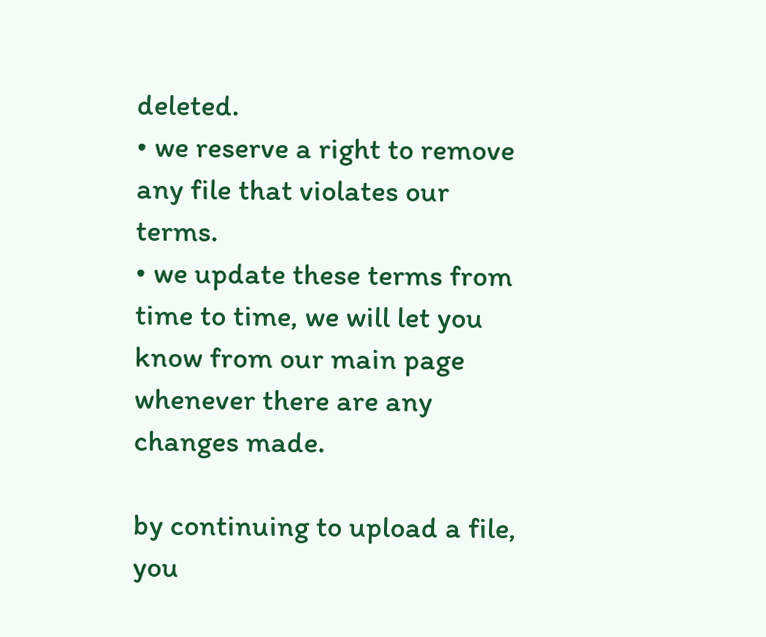deleted.
• we reserve a right to remove any file that violates our terms.
• we update these terms from time to time, we will let you know from our main page whenever there are any changes made.

by continuing to upload a file, you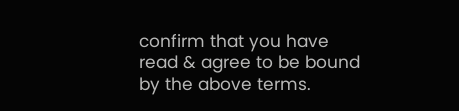confirm that you have read & agree to be bound by the above terms.